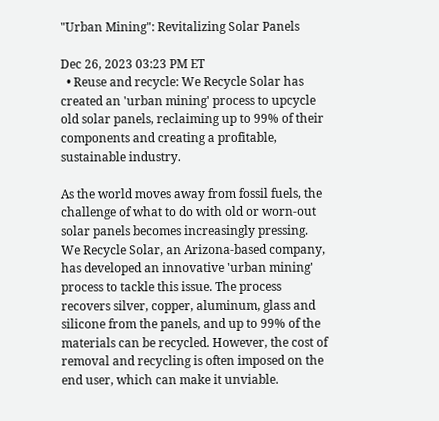"Urban Mining": Revitalizing Solar Panels

Dec 26, 2023 03:23 PM ET
  • Reuse and recycle: We Recycle Solar has created an 'urban mining' process to upcycle old solar panels, reclaiming up to 99% of their components and creating a profitable, sustainable industry.

As the world moves away from fossil fuels, the challenge of what to do with old or worn-out solar panels becomes increasingly pressing. We Recycle Solar, an Arizona-based company, has developed an innovative 'urban mining' process to tackle this issue. The process recovers silver, copper, aluminum, glass and silicone from the panels, and up to 99% of the materials can be recycled. However, the cost of removal and recycling is often imposed on the end user, which can make it unviable.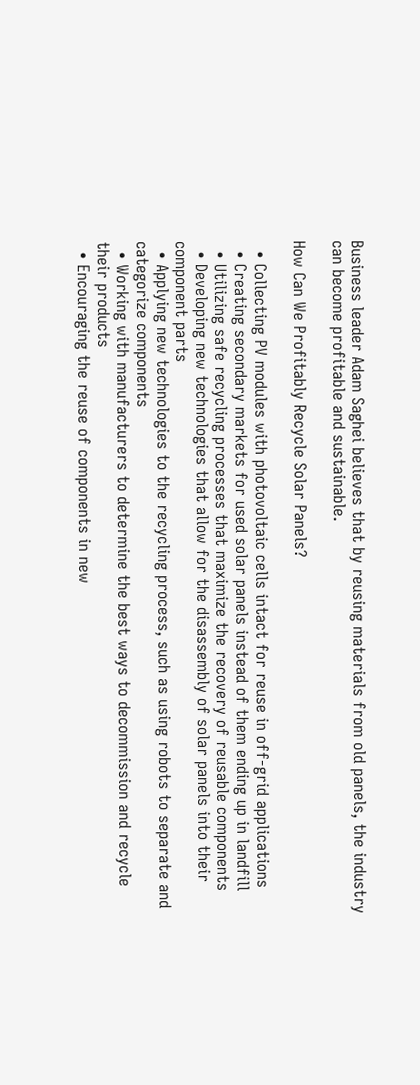Business leader Adam Saghei believes that by reusing materials from old panels, the industry can become profitable and sustainable.

How Can We Profitably Recycle Solar Panels?

  • Collecting PV modules with photovoltaic cells intact for reuse in off-grid applications
  • Creating secondary markets for used solar panels instead of them ending up in landfill
  • Utilizing safe recycling processes that maximize the recovery of reusable components
  • Developing new technologies that allow for the disassembly of solar panels into their component parts
  • Applying new technologies to the recycling process, such as using robots to separate and categorize components
  • Working with manufacturers to determine the best ways to decommission and recycle their products
  • Encouraging the reuse of components in new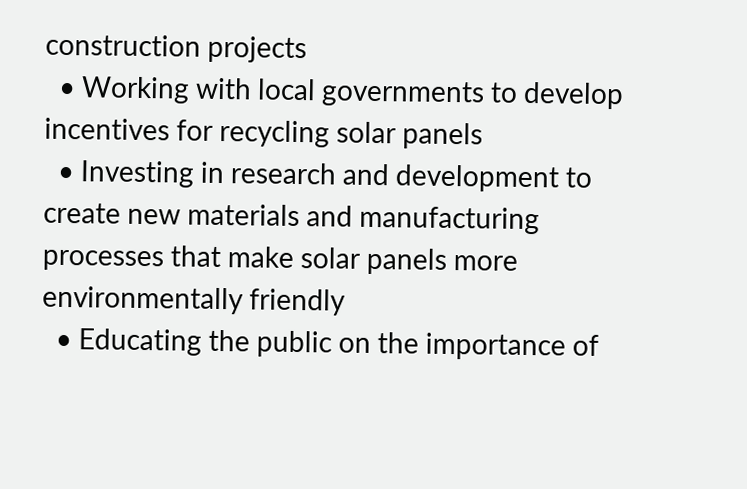construction projects
  • Working with local governments to develop incentives for recycling solar panels
  • Investing in research and development to create new materials and manufacturing processes that make solar panels more environmentally friendly
  • Educating the public on the importance of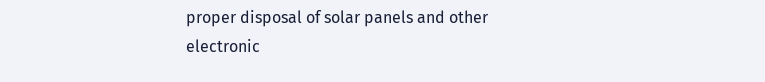proper disposal of solar panels and other electronic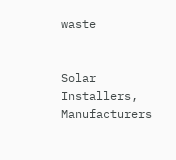waste


Solar Installers, Manufacturers